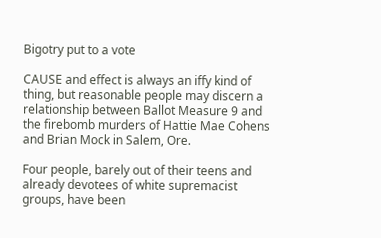Bigotry put to a vote

CAUSE and effect is always an iffy kind of thing, but reasonable people may discern a relationship between Ballot Measure 9 and the firebomb murders of Hattie Mae Cohens and Brian Mock in Salem, Ore.

Four people, barely out of their teens and already devotees of white supremacist groups, have been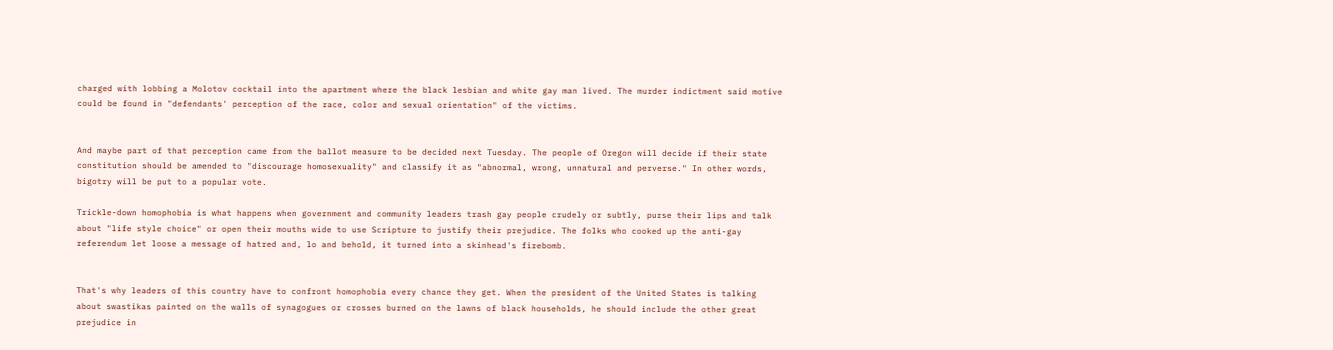charged with lobbing a Molotov cocktail into the apartment where the black lesbian and white gay man lived. The murder indictment said motive could be found in "defendants' perception of the race, color and sexual orientation" of the victims.


And maybe part of that perception came from the ballot measure to be decided next Tuesday. The people of Oregon will decide if their state constitution should be amended to "discourage homosexuality" and classify it as "abnormal, wrong, unnatural and perverse." In other words, bigotry will be put to a popular vote.

Trickle-down homophobia is what happens when government and community leaders trash gay people crudely or subtly, purse their lips and talk about "life style choice" or open their mouths wide to use Scripture to justify their prejudice. The folks who cooked up the anti-gay referendum let loose a message of hatred and, lo and behold, it turned into a skinhead's firebomb.


That's why leaders of this country have to confront homophobia every chance they get. When the president of the United States is talking about swastikas painted on the walls of synagogues or crosses burned on the lawns of black households, he should include the other great prejudice in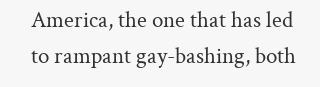America, the one that has led to rampant gay-bashing, both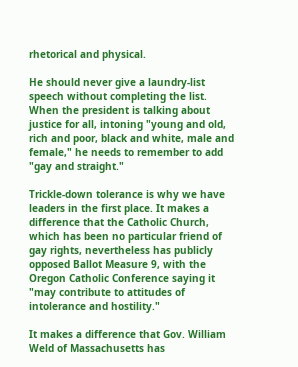rhetorical and physical.

He should never give a laundry-list speech without completing the list. When the president is talking about justice for all, intoning "young and old, rich and poor, black and white, male and female," he needs to remember to add "gay and straight."

Trickle-down tolerance is why we have leaders in the first place. It makes a difference that the Catholic Church, which has been no particular friend of gay rights, nevertheless has publicly opposed Ballot Measure 9, with the Oregon Catholic Conference saying it "may contribute to attitudes of intolerance and hostility."

It makes a difference that Gov. William Weld of Massachusetts has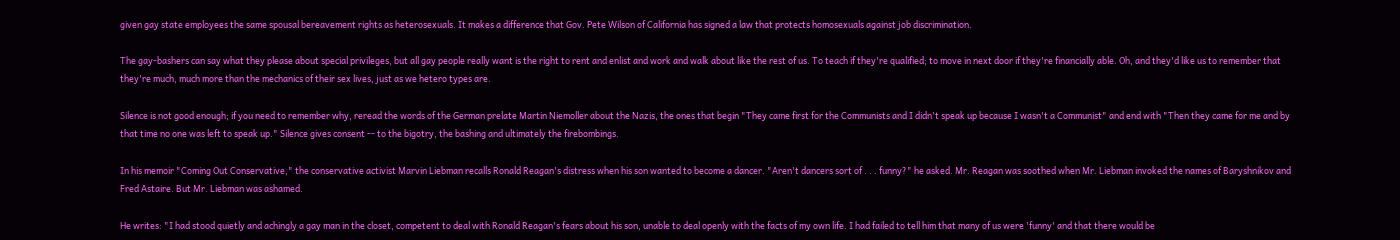given gay state employees the same spousal bereavement rights as heterosexuals. It makes a difference that Gov. Pete Wilson of California has signed a law that protects homosexuals against job discrimination.

The gay-bashers can say what they please about special privileges, but all gay people really want is the right to rent and enlist and work and walk about like the rest of us. To teach if they're qualified; to move in next door if they're financially able. Oh, and they'd like us to remember that they're much, much more than the mechanics of their sex lives, just as we hetero types are.

Silence is not good enough; if you need to remember why, reread the words of the German prelate Martin Niemoller about the Nazis, the ones that begin "They came first for the Communists and I didn't speak up because I wasn't a Communist" and end with "Then they came for me and by that time no one was left to speak up." Silence gives consent -- to the bigotry, the bashing and ultimately the firebombings.

In his memoir "Coming Out Conservative," the conservative activist Marvin Liebman recalls Ronald Reagan's distress when his son wanted to become a dancer. "Aren't dancers sort of . . . funny?" he asked. Mr. Reagan was soothed when Mr. Liebman invoked the names of Baryshnikov and Fred Astaire. But Mr. Liebman was ashamed.

He writes: "I had stood quietly and achingly a gay man in the closet, competent to deal with Ronald Reagan's fears about his son, unable to deal openly with the facts of my own life. I had failed to tell him that many of us were 'funny' and that there would be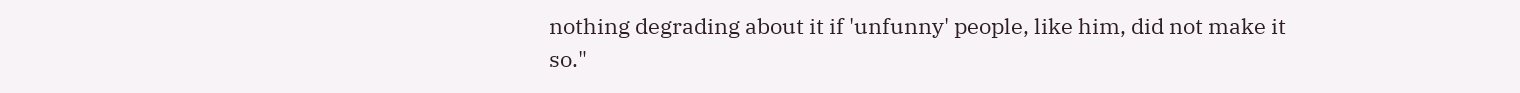nothing degrading about it if 'unfunny' people, like him, did not make it so."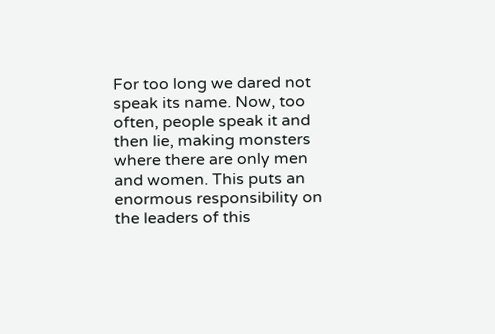For too long we dared not speak its name. Now, too often, people speak it and then lie, making monsters where there are only men and women. This puts an enormous responsibility on the leaders of this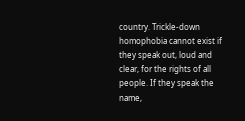country. Trickle-down homophobia cannot exist if they speak out, loud and clear, for the rights of all people. If they speak the name,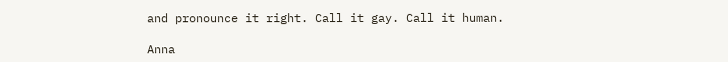and pronounce it right. Call it gay. Call it human.

Anna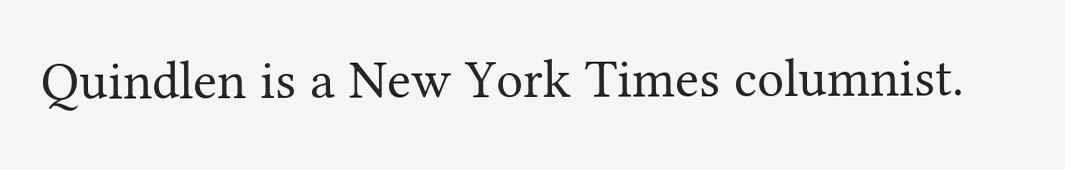Quindlen is a New York Times columnist.